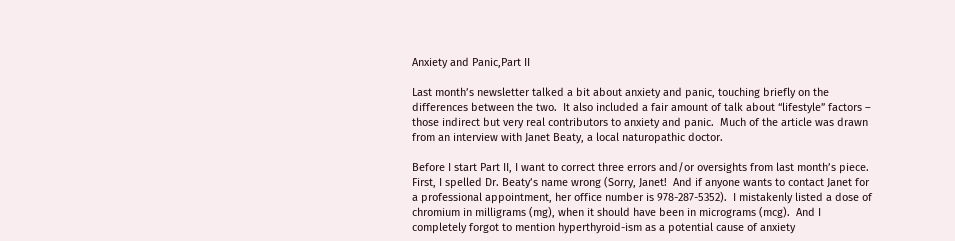Anxiety and Panic,Part II

Last month’s newsletter talked a bit about anxiety and panic, touching briefly on the differences between the two.  It also included a fair amount of talk about “lifestyle” factors – those indirect but very real contributors to anxiety and panic.  Much of the article was drawn from an interview with Janet Beaty, a local naturopathic doctor.

Before I start Part II, I want to correct three errors and/or oversights from last month’s piece.  First, I spelled Dr. Beaty’s name wrong (Sorry, Janet!  And if anyone wants to contact Janet for a professional appointment, her office number is 978-287-5352).  I mistakenly listed a dose of chromium in milligrams (mg), when it should have been in micrograms (mcg).  And I completely forgot to mention hyperthyroid-ism as a potential cause of anxiety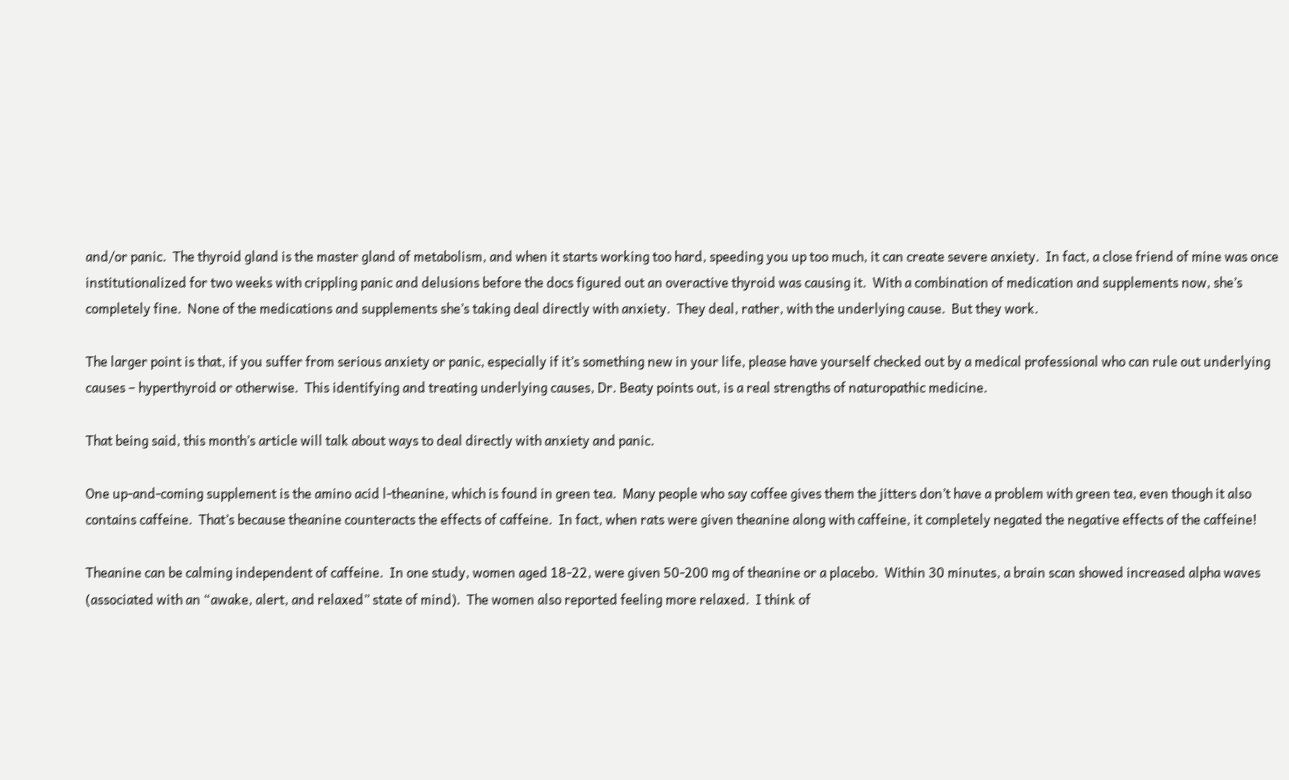and/or panic.  The thyroid gland is the master gland of metabolism, and when it starts working too hard, speeding you up too much, it can create severe anxiety.  In fact, a close friend of mine was once institutionalized for two weeks with crippling panic and delusions before the docs figured out an overactive thyroid was causing it.  With a combination of medication and supplements now, she’s completely fine.  None of the medications and supplements she’s taking deal directly with anxiety.  They deal, rather, with the underlying cause.  But they work.

The larger point is that, if you suffer from serious anxiety or panic, especially if it’s something new in your life, please have yourself checked out by a medical professional who can rule out underlying causes – hyperthyroid or otherwise.  This identifying and treating underlying causes, Dr. Beaty points out, is a real strengths of naturopathic medicine.

That being said, this month’s article will talk about ways to deal directly with anxiety and panic.

One up-and-coming supplement is the amino acid l-theanine, which is found in green tea.  Many people who say coffee gives them the jitters don’t have a problem with green tea, even though it also contains caffeine.  That’s because theanine counteracts the effects of caffeine.  In fact, when rats were given theanine along with caffeine, it completely negated the negative effects of the caffeine!

Theanine can be calming independent of caffeine.  In one study, women aged 18-22, were given 50-200 mg of theanine or a placebo.  Within 30 minutes, a brain scan showed increased alpha waves (associated with an “awake, alert, and relaxed” state of mind).  The women also reported feeling more relaxed.  I think of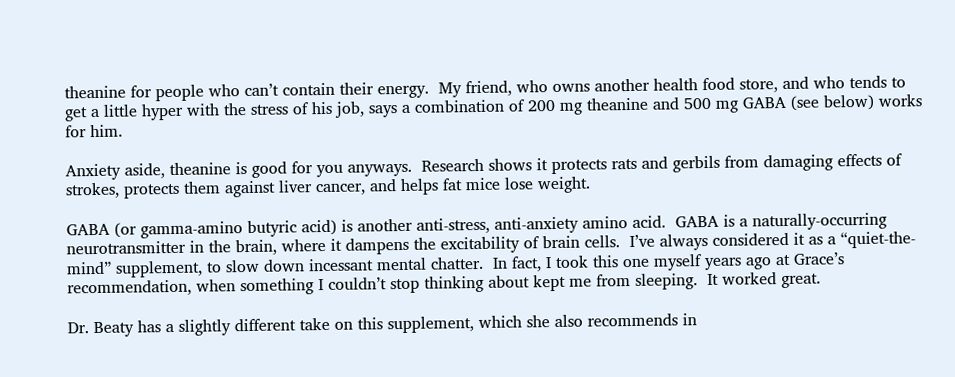theanine for people who can’t contain their energy.  My friend, who owns another health food store, and who tends to get a little hyper with the stress of his job, says a combination of 200 mg theanine and 500 mg GABA (see below) works for him.

Anxiety aside, theanine is good for you anyways.  Research shows it protects rats and gerbils from damaging effects of strokes, protects them against liver cancer, and helps fat mice lose weight.

GABA (or gamma-amino butyric acid) is another anti-stress, anti-anxiety amino acid.  GABA is a naturally-occurring neurotransmitter in the brain, where it dampens the excitability of brain cells.  I’ve always considered it as a “quiet-the-mind” supplement, to slow down incessant mental chatter.  In fact, I took this one myself years ago at Grace’s recommendation, when something I couldn’t stop thinking about kept me from sleeping.  It worked great.

Dr. Beaty has a slightly different take on this supplement, which she also recommends in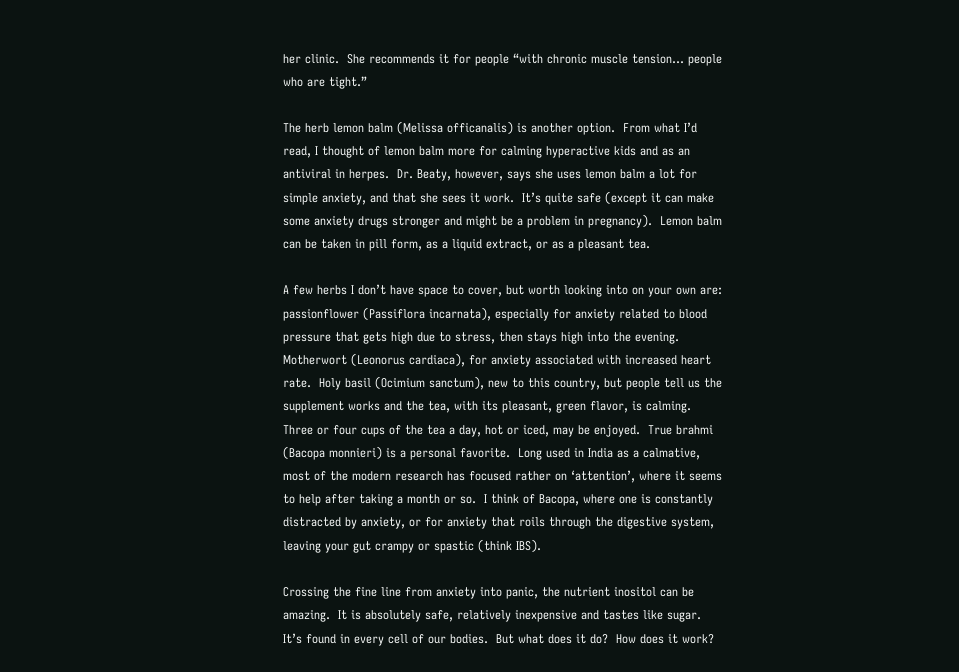her clinic.  She recommends it for people “with chronic muscle tension… people who are tight.”

The herb lemon balm (Melissa officanalis) is another option.  From what I’d read, I thought of lemon balm more for calming hyperactive kids and as an antiviral in herpes.  Dr. Beaty, however, says she uses lemon balm a lot for simple anxiety, and that she sees it work.  It’s quite safe (except it can make some anxiety drugs stronger and might be a problem in pregnancy).  Lemon balm can be taken in pill form, as a liquid extract, or as a pleasant tea.

A few herbs I don’t have space to cover, but worth looking into on your own are: passionflower (Passiflora incarnata), especially for anxiety related to blood pressure that gets high due to stress, then stays high into the evening.  Motherwort (Leonorus cardiaca), for anxiety associated with increased heart rate.  Holy basil (Ocimium sanctum), new to this country, but people tell us the supplement works and the tea, with its pleasant, green flavor, is calming.  Three or four cups of the tea a day, hot or iced, may be enjoyed.  True brahmi (Bacopa monnieri) is a personal favorite.  Long used in India as a calmative, most of the modern research has focused rather on ‘attention’, where it seems to help after taking a month or so.  I think of Bacopa, where one is constantly distracted by anxiety, or for anxiety that roils through the digestive system, leaving your gut crampy or spastic (think IBS).

Crossing the fine line from anxiety into panic, the nutrient inositol can be amazing.  It is absolutely safe, relatively inexpensive and tastes like sugar.  It’s found in every cell of our bodies.  But what does it do?  How does it work?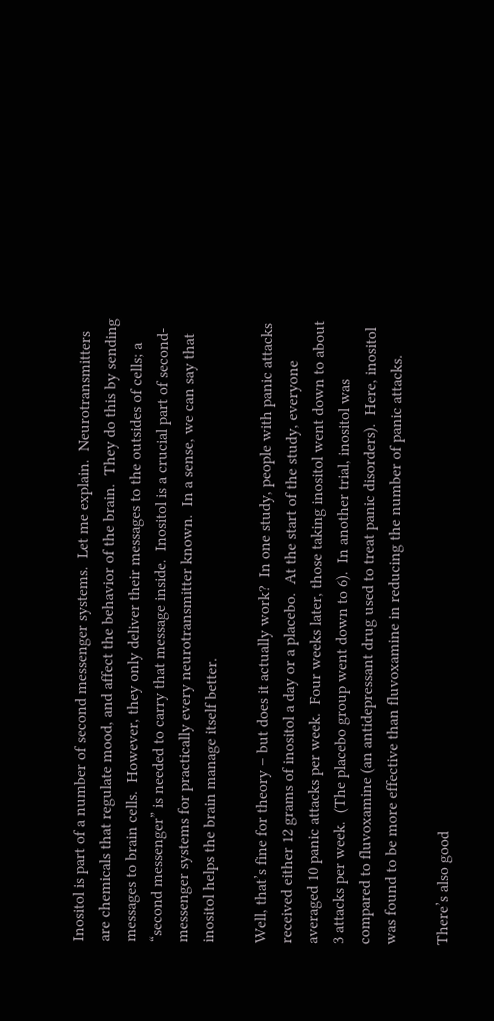Inositol is part of a number of second messenger systems.  Let me explain.  Neurotransmitters are chemicals that regulate mood, and affect the behavior of the brain.  They do this by sending messages to brain cells.  However, they only deliver their messages to the outsides of cells; a “second messenger” is needed to carry that message inside.  Inositol is a crucial part of second-messenger systems for practically every neurotransmitter known.  In a sense, we can say that inositol helps the brain manage itself better.

Well, that’s fine for theory – but does it actually work?  In one study, people with panic attacks received either 12 grams of inositol a day or a placebo.  At the start of the study, everyone averaged 10 panic attacks per week.  Four weeks later, those taking inositol went down to about 3 attacks per week.  (The placebo group went down to 6).  In another trial, inositol was compared to fluvoxamine (an antidepressant drug used to treat panic disorders).  Here, inositol was found to be more effective than fluvoxamine in reducing the number of panic attacks.

There’s also good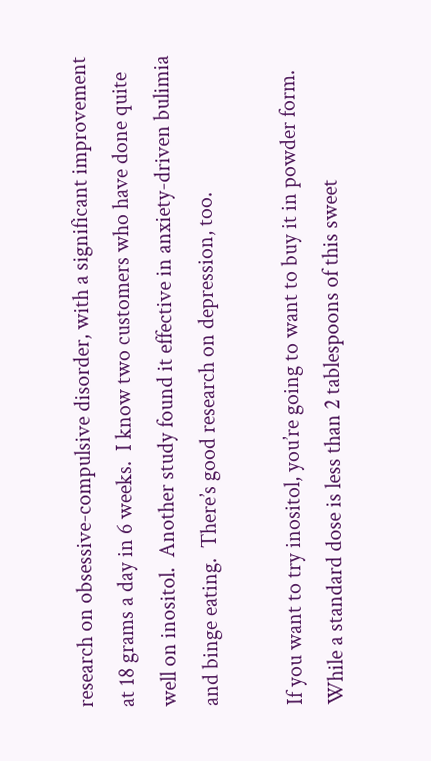research on obsessive-compulsive disorder, with a significant improvement at 18 grams a day in 6 weeks.  I know two customers who have done quite well on inositol.  Another study found it effective in anxiety-driven bulimia and binge eating.  There’s good research on depression, too.

If you want to try inositol, you’re going to want to buy it in powder form.  While a standard dose is less than 2 tablespoons of this sweet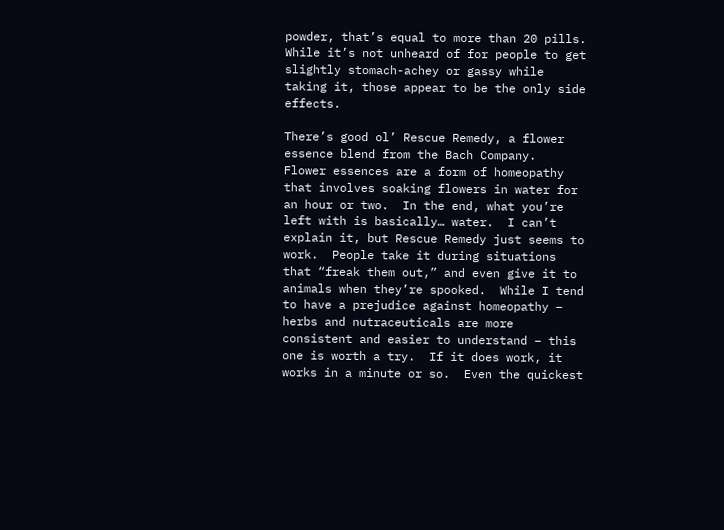powder, that’s equal to more than 20 pills.  While it’s not unheard of for people to get slightly stomach-achey or gassy while taking it, those appear to be the only side effects.

There’s good ol’ Rescue Remedy, a flower essence blend from the Bach Company.  Flower essences are a form of homeopathy that involves soaking flowers in water for an hour or two.  In the end, what you’re left with is basically… water.  I can’t explain it, but Rescue Remedy just seems to work.  People take it during situations that “freak them out,” and even give it to animals when they’re spooked.  While I tend to have a prejudice against homeopathy – herbs and nutraceuticals are more consistent and easier to understand – this one is worth a try.  If it does work, it works in a minute or so.  Even the quickest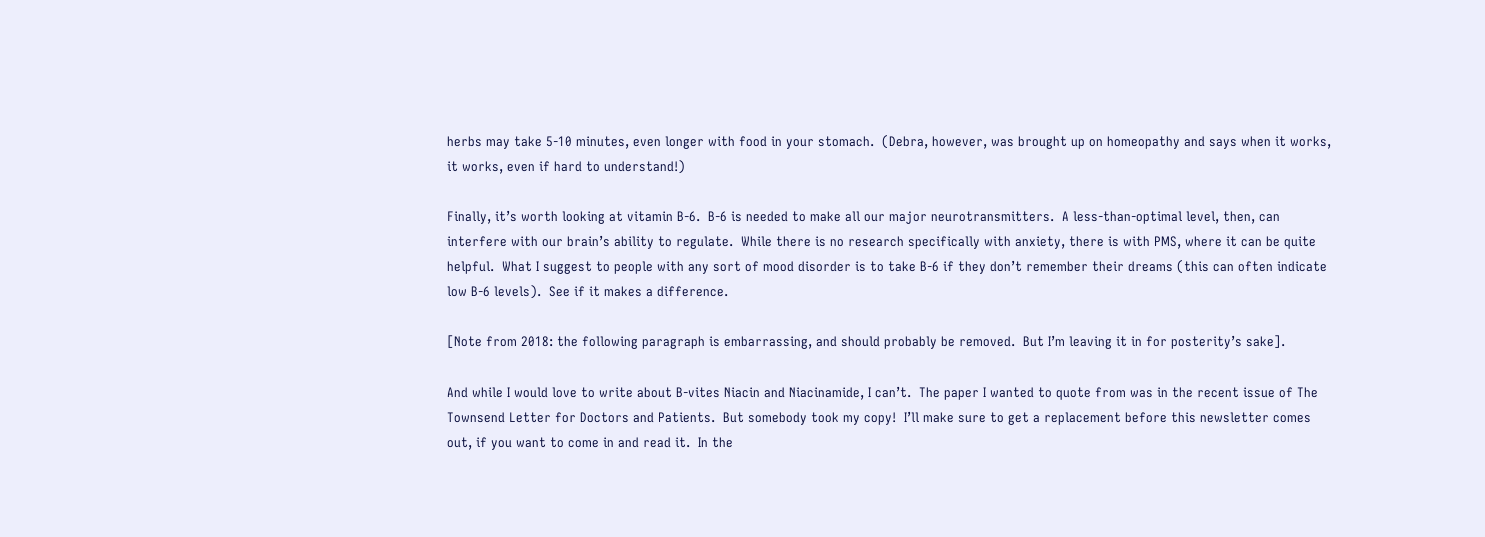herbs may take 5-10 minutes, even longer with food in your stomach.  (Debra, however, was brought up on homeopathy and says when it works, it works, even if hard to understand!)

Finally, it’s worth looking at vitamin B-6.  B-6 is needed to make all our major neurotransmitters.  A less-than-optimal level, then, can interfere with our brain’s ability to regulate.  While there is no research specifically with anxiety, there is with PMS, where it can be quite helpful.  What I suggest to people with any sort of mood disorder is to take B-6 if they don’t remember their dreams (this can often indicate low B-6 levels).  See if it makes a difference.

[Note from 2018: the following paragraph is embarrassing, and should probably be removed.  But I’m leaving it in for posterity’s sake].

And while I would love to write about B-vites Niacin and Niacinamide, I can’t.  The paper I wanted to quote from was in the recent issue of The Townsend Letter for Doctors and Patients.  But somebody took my copy!  I’ll make sure to get a replacement before this newsletter comes out, if you want to come in and read it.  In the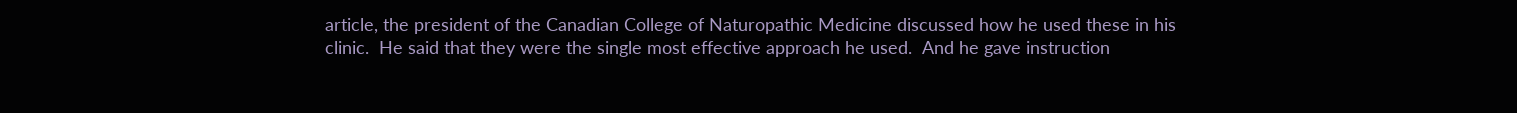article, the president of the Canadian College of Naturopathic Medicine discussed how he used these in his clinic.  He said that they were the single most effective approach he used.  And he gave instruction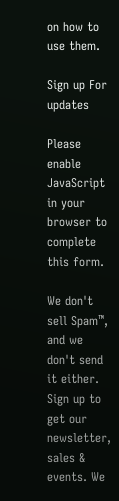on how to use them.

Sign up For updates

Please enable JavaScript in your browser to complete this form.

We don't sell Spam™, and we don't send it either. Sign up to get our newsletter, sales & events. We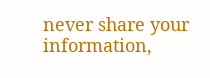never share your information,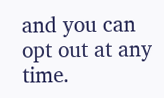and you can opt out at any time.